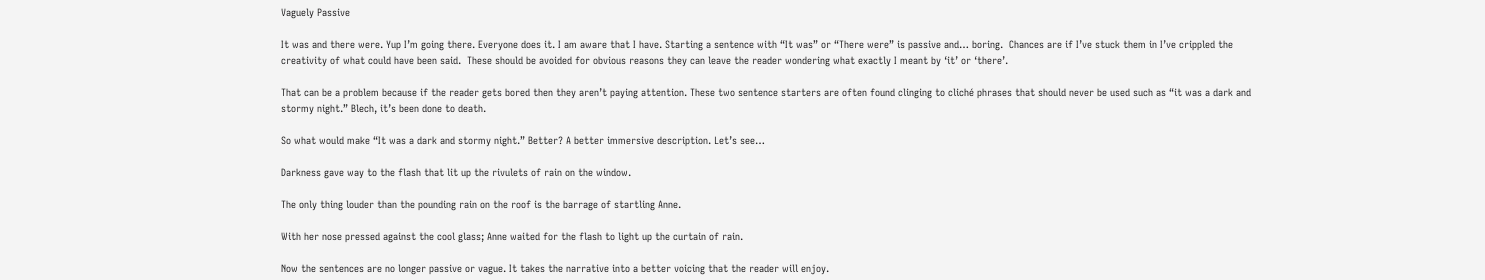Vaguely Passive

It was and there were. Yup I’m going there. Everyone does it. I am aware that I have. Starting a sentence with “It was” or “There were” is passive and… boring.  Chances are if I’ve stuck them in I’ve crippled the creativity of what could have been said.  These should be avoided for obvious reasons they can leave the reader wondering what exactly I meant by ‘it’ or ‘there’.

That can be a problem because if the reader gets bored then they aren’t paying attention. These two sentence starters are often found clinging to cliché phrases that should never be used such as “it was a dark and stormy night.” Blech, it’s been done to death.

So what would make “It was a dark and stormy night.” Better? A better immersive description. Let’s see…

Darkness gave way to the flash that lit up the rivulets of rain on the window.

The only thing louder than the pounding rain on the roof is the barrage of startling Anne.

With her nose pressed against the cool glass; Anne waited for the flash to light up the curtain of rain.

Now the sentences are no longer passive or vague. It takes the narrative into a better voicing that the reader will enjoy.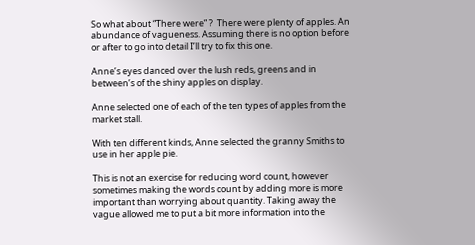So what about “There were” ?  There were plenty of apples. An abundance of vagueness. Assuming there is no option before or after to go into detail I’ll try to fix this one.

Anne’s eyes danced over the lush reds, greens and in between’s of the shiny apples on display.

Anne selected one of each of the ten types of apples from the market stall.

With ten different kinds, Anne selected the granny Smiths to use in her apple pie.

This is not an exercise for reducing word count, however sometimes making the words count by adding more is more important than worrying about quantity. Taking away the vague allowed me to put a bit more information into the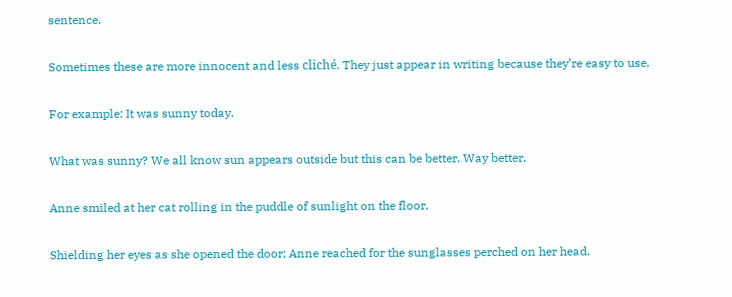sentence.

Sometimes these are more innocent and less cliché. They just appear in writing because they’re easy to use.

For example: It was sunny today.

What was sunny? We all know sun appears outside but this can be better. Way better.

Anne smiled at her cat rolling in the puddle of sunlight on the floor.

Shielding her eyes as she opened the door; Anne reached for the sunglasses perched on her head.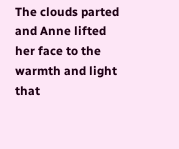The clouds parted and Anne lifted her face to the warmth and light that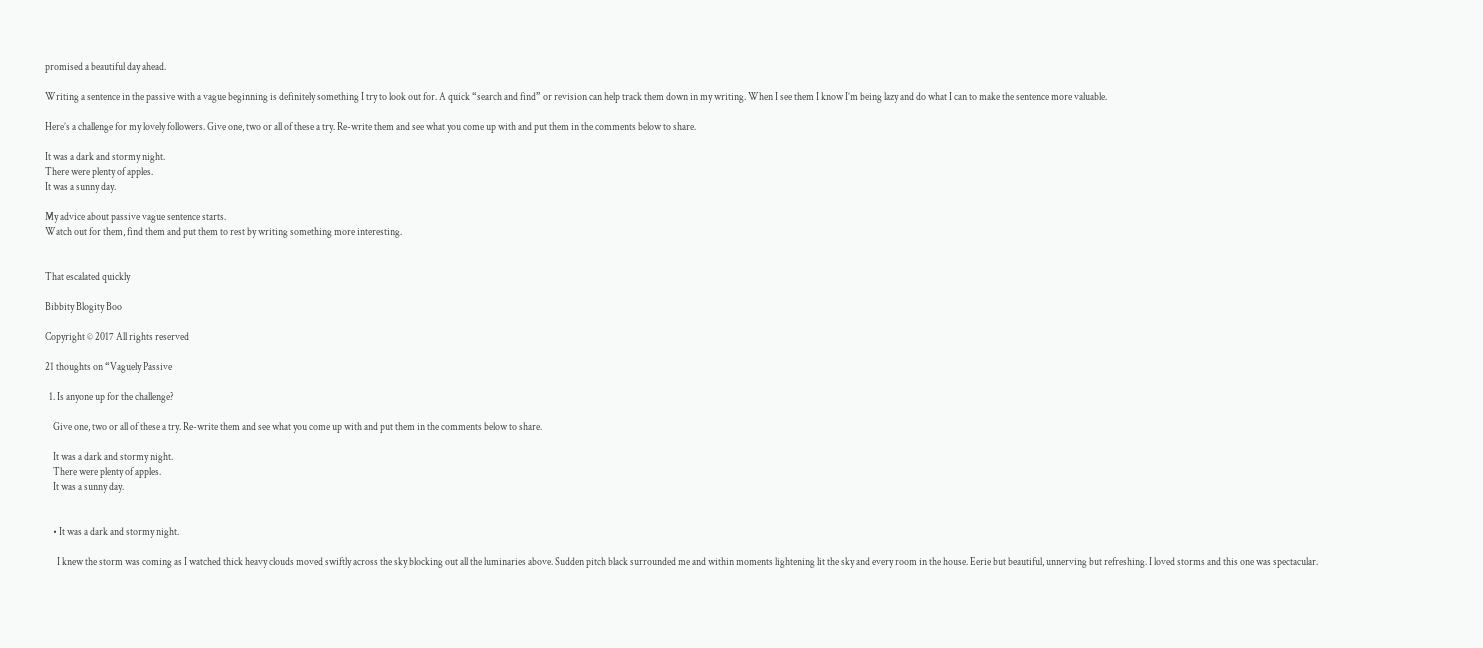promised a beautiful day ahead.

Writing a sentence in the passive with a vague beginning is definitely something I try to look out for. A quick “search and find” or revision can help track them down in my writing. When I see them I know I’m being lazy and do what I can to make the sentence more valuable.

Here’s a challenge for my lovely followers. Give one, two or all of these a try. Re-write them and see what you come up with and put them in the comments below to share.

It was a dark and stormy night.
There were plenty of apples.
It was a sunny day.

My advice about passive vague sentence starts.
Watch out for them, find them and put them to rest by writing something more interesting.


That escalated quickly

Bibbity Blogity Boo

Copyright © 2017 All rights reserved

21 thoughts on “Vaguely Passive

  1. Is anyone up for the challenge?

    Give one, two or all of these a try. Re-write them and see what you come up with and put them in the comments below to share.

    It was a dark and stormy night.
    There were plenty of apples.
    It was a sunny day.


    • It was a dark and stormy night.

      I knew the storm was coming as I watched thick heavy clouds moved swiftly across the sky blocking out all the luminaries above. Sudden pitch black surrounded me and within moments lightening lit the sky and every room in the house. Eerie but beautiful, unnerving but refreshing. I loved storms and this one was spectacular.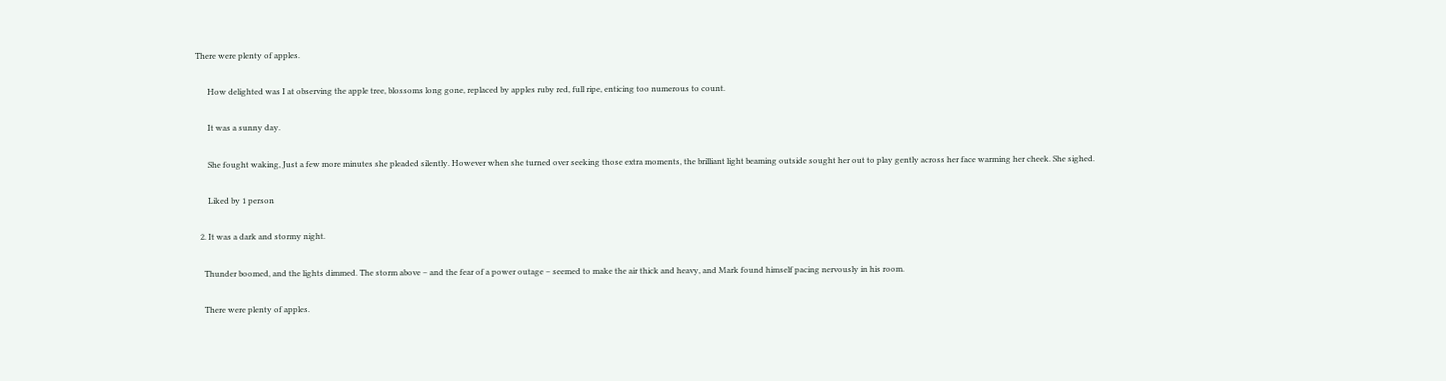There were plenty of apples.

      How delighted was I at observing the apple tree, blossoms long gone, replaced by apples ruby red, full ripe, enticing too numerous to count.

      It was a sunny day.

      She fought waking, Just a few more minutes she pleaded silently. However when she turned over seeking those extra moments, the brilliant light beaming outside sought her out to play gently across her face warming her cheek. She sighed.

      Liked by 1 person

  2. It was a dark and stormy night.

    Thunder boomed, and the lights dimmed. The storm above – and the fear of a power outage – seemed to make the air thick and heavy, and Mark found himself pacing nervously in his room.

    There were plenty of apples.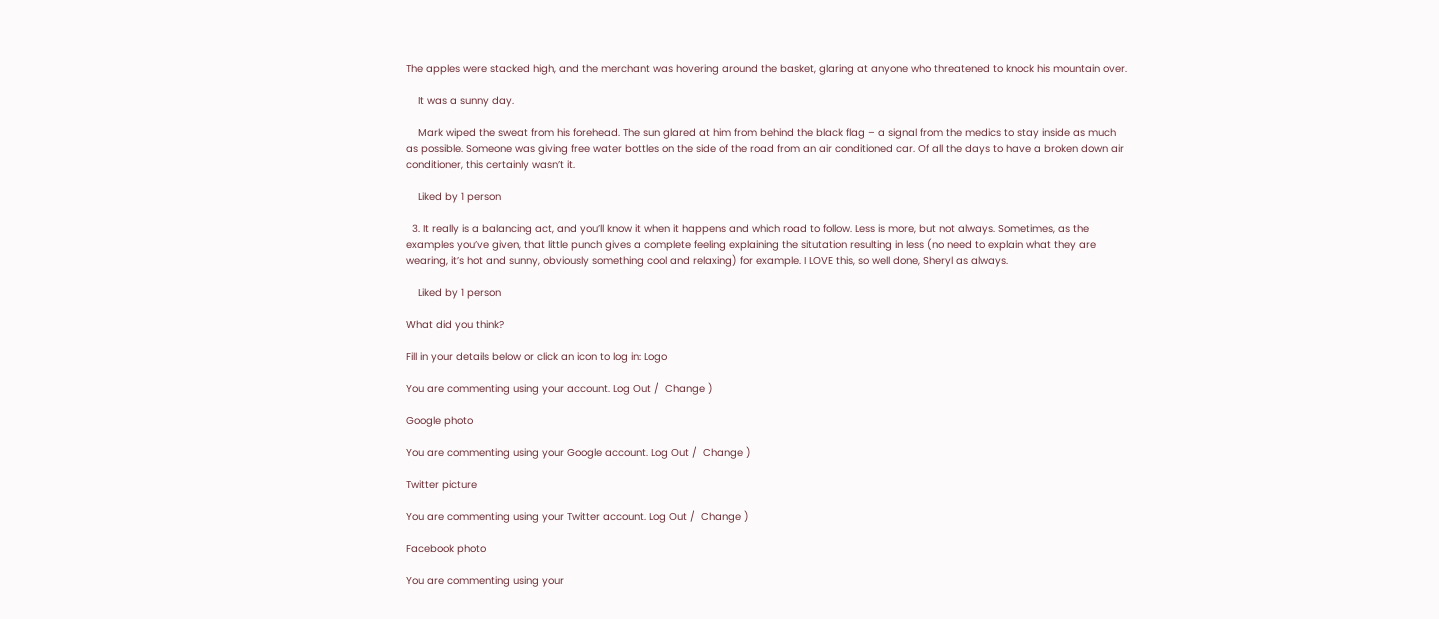The apples were stacked high, and the merchant was hovering around the basket, glaring at anyone who threatened to knock his mountain over.

    It was a sunny day.

    Mark wiped the sweat from his forehead. The sun glared at him from behind the black flag – a signal from the medics to stay inside as much as possible. Someone was giving free water bottles on the side of the road from an air conditioned car. Of all the days to have a broken down air conditioner, this certainly wasn’t it.

    Liked by 1 person

  3. It really is a balancing act, and you’ll know it when it happens and which road to follow. Less is more, but not always. Sometimes, as the examples you’ve given, that little punch gives a complete feeling explaining the situtation resulting in less (no need to explain what they are wearing, it’s hot and sunny, obviously something cool and relaxing) for example. I LOVE this, so well done, Sheryl as always.

    Liked by 1 person

What did you think?

Fill in your details below or click an icon to log in: Logo

You are commenting using your account. Log Out /  Change )

Google photo

You are commenting using your Google account. Log Out /  Change )

Twitter picture

You are commenting using your Twitter account. Log Out /  Change )

Facebook photo

You are commenting using your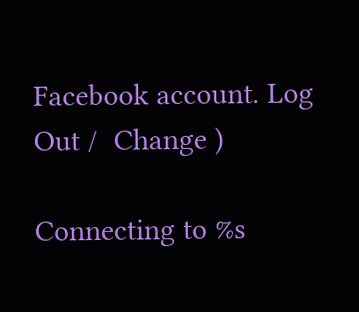Facebook account. Log Out /  Change )

Connecting to %s